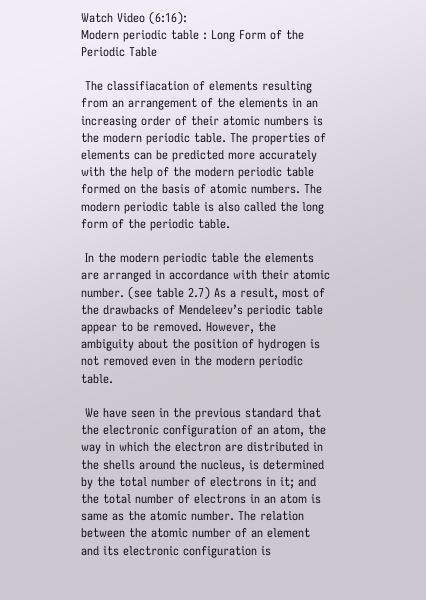Watch Video (6:16):
Modern periodic table : Long Form of the Periodic Table

 The classifiacation of elements resulting from an arrangement of the elements in an increasing order of their atomic numbers is the modern periodic table. The properties of elements can be predicted more accurately with the help of the modern periodic table formed on the basis of atomic numbers. The modern periodic table is also called the long form of the periodic table.

 In the modern periodic table the elements are arranged in accordance with their atomic number. (see table 2.7) As a result, most of the drawbacks of Mendeleev’s periodic table appear to be removed. However, the ambiguity about the position of hydrogen is not removed even in the modern periodic table.

 We have seen in the previous standard that the electronic configuration of an atom, the way in which the electron are distributed in the shells around the nucleus, is determined by the total number of electrons in it; and the total number of electrons in an atom is same as the atomic number. The relation between the atomic number of an element and its electronic configuration is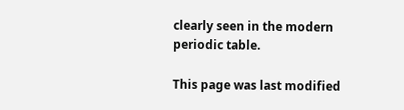clearly seen in the modern periodic table.

This page was last modified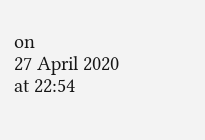on
27 April 2020 at 22:54